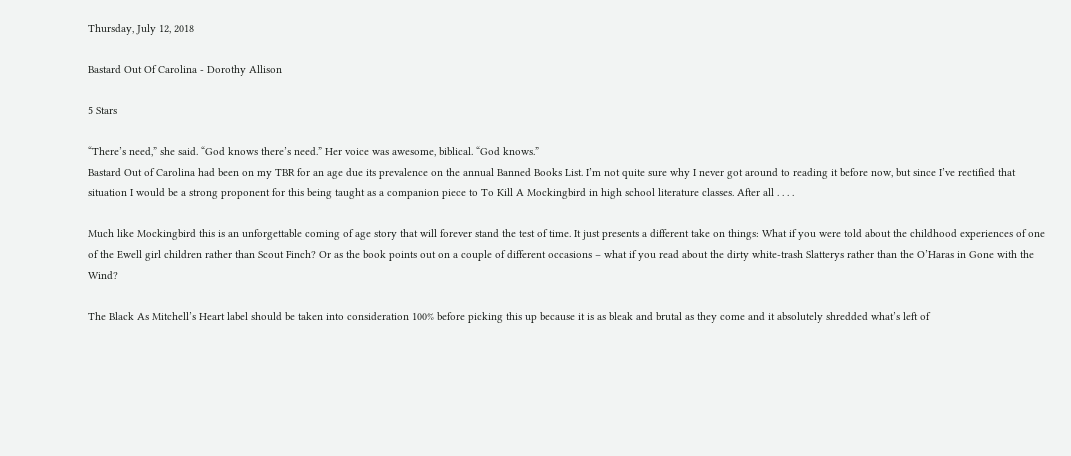Thursday, July 12, 2018

Bastard Out Of Carolina - Dorothy Allison

5 Stars

“There’s need,” she said. “God knows there’s need.” Her voice was awesome, biblical. “God knows.”
Bastard Out of Carolina had been on my TBR for an age due its prevalence on the annual Banned Books List. I’m not quite sure why I never got around to reading it before now, but since I’ve rectified that situation I would be a strong proponent for this being taught as a companion piece to To Kill A Mockingbird in high school literature classes. After all . . . .

Much like Mockingbird this is an unforgettable coming of age story that will forever stand the test of time. It just presents a different take on things: What if you were told about the childhood experiences of one of the Ewell girl children rather than Scout Finch? Or as the book points out on a couple of different occasions – what if you read about the dirty white-trash Slatterys rather than the O’Haras in Gone with the Wind?

The Black As Mitchell’s Heart label should be taken into consideration 100% before picking this up because it is as bleak and brutal as they come and it absolutely shredded what’s left of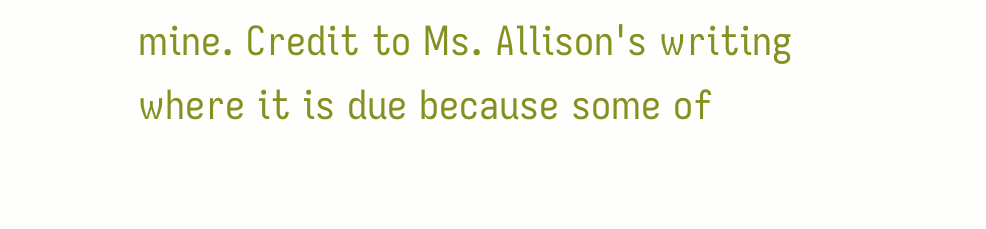mine. Credit to Ms. Allison's writing where it is due because some of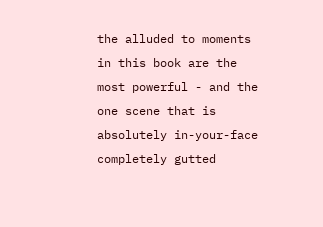the alluded to moments in this book are the most powerful - and the one scene that is absolutely in-your-face completely gutted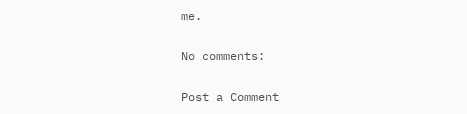me.

No comments:

Post a Comment